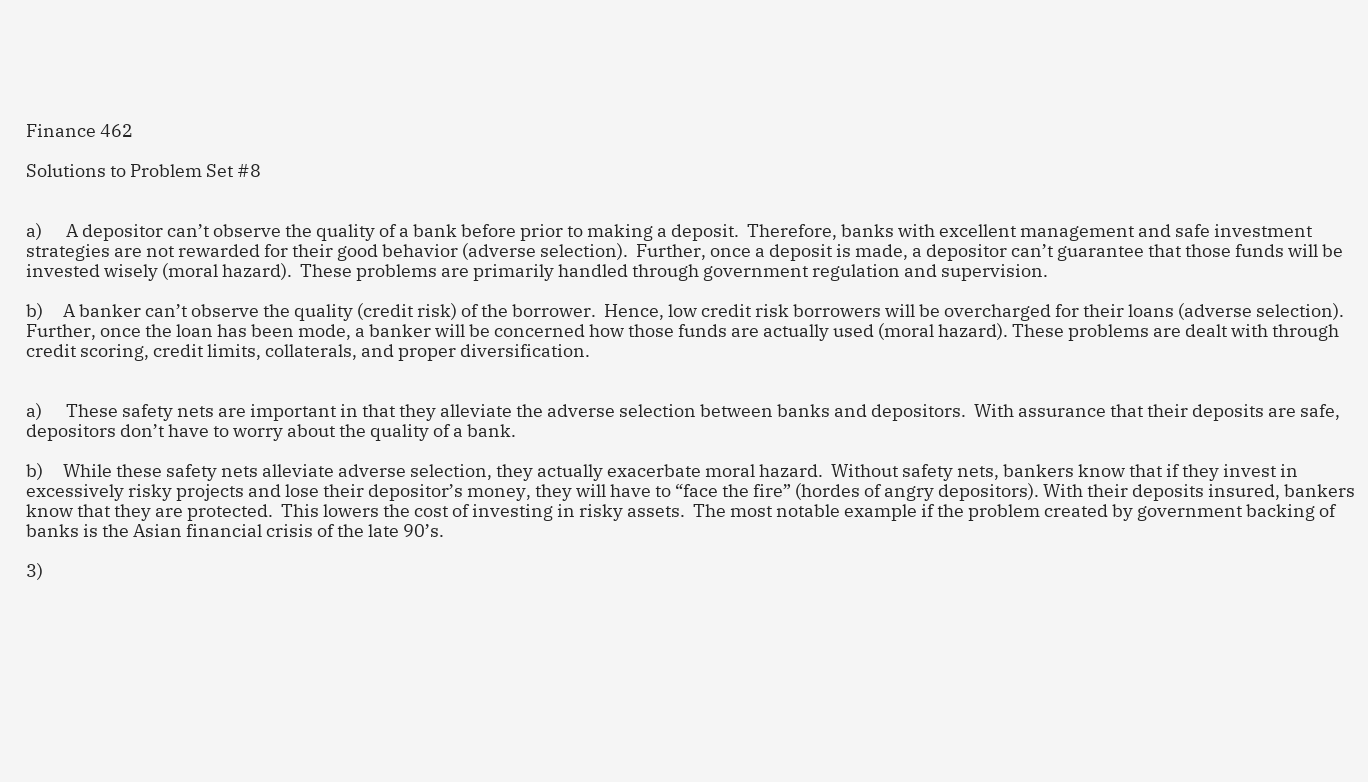Finance 462

Solutions to Problem Set #8


a)      A depositor can’t observe the quality of a bank before prior to making a deposit.  Therefore, banks with excellent management and safe investment strategies are not rewarded for their good behavior (adverse selection).  Further, once a deposit is made, a depositor can’t guarantee that those funds will be invested wisely (moral hazard).  These problems are primarily handled through government regulation and supervision.

b)     A banker can’t observe the quality (credit risk) of the borrower.  Hence, low credit risk borrowers will be overcharged for their loans (adverse selection).  Further, once the loan has been mode, a banker will be concerned how those funds are actually used (moral hazard). These problems are dealt with through credit scoring, credit limits, collaterals, and proper diversification.


a)      These safety nets are important in that they alleviate the adverse selection between banks and depositors.  With assurance that their deposits are safe, depositors don’t have to worry about the quality of a bank.

b)     While these safety nets alleviate adverse selection, they actually exacerbate moral hazard.  Without safety nets, bankers know that if they invest in excessively risky projects and lose their depositor’s money, they will have to “face the fire” (hordes of angry depositors). With their deposits insured, bankers know that they are protected.  This lowers the cost of investing in risky assets.  The most notable example if the problem created by government backing of banks is the Asian financial crisis of the late 90’s.

3)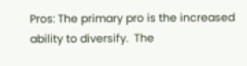Pros: The primary pro is the increased ability to diversify.  The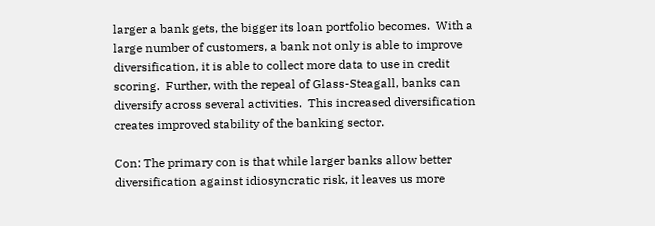larger a bank gets, the bigger its loan portfolio becomes.  With a large number of customers, a bank not only is able to improve diversification, it is able to collect more data to use in credit scoring.  Further, with the repeal of Glass-Steagall, banks can diversify across several activities.  This increased diversification creates improved stability of the banking sector.

Con: The primary con is that while larger banks allow better diversification against idiosyncratic risk, it leaves us more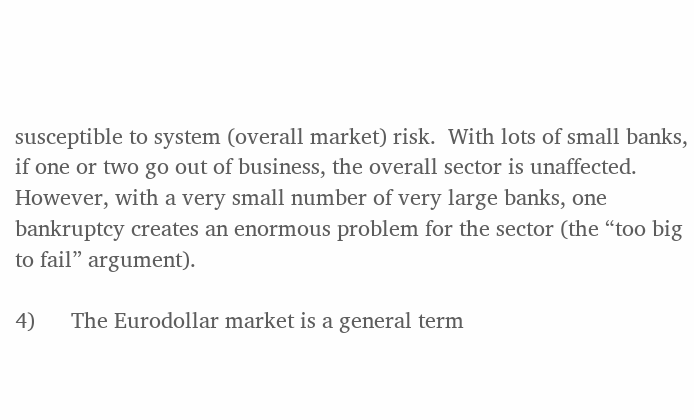susceptible to system (overall market) risk.  With lots of small banks, if one or two go out of business, the overall sector is unaffected.  However, with a very small number of very large banks, one bankruptcy creates an enormous problem for the sector (the “too big to fail” argument).

4)      The Eurodollar market is a general term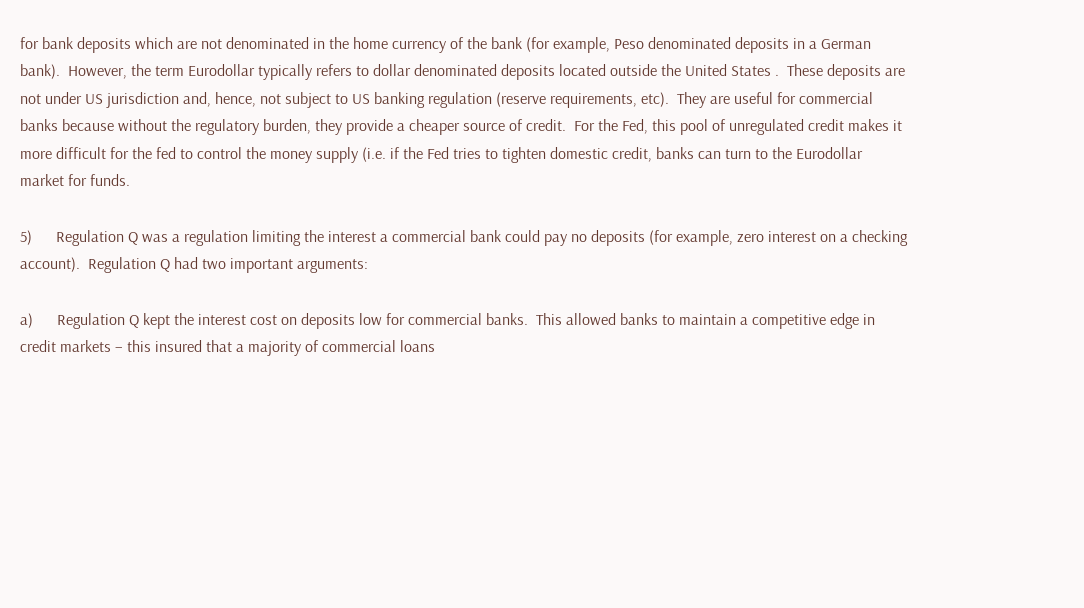for bank deposits which are not denominated in the home currency of the bank (for example, Peso denominated deposits in a German bank).  However, the term Eurodollar typically refers to dollar denominated deposits located outside the United States .  These deposits are not under US jurisdiction and, hence, not subject to US banking regulation (reserve requirements, etc).  They are useful for commercial banks because without the regulatory burden, they provide a cheaper source of credit.  For the Fed, this pool of unregulated credit makes it more difficult for the fed to control the money supply (i.e. if the Fed tries to tighten domestic credit, banks can turn to the Eurodollar market for funds.

5)      Regulation Q was a regulation limiting the interest a commercial bank could pay no deposits (for example, zero interest on a checking account).  Regulation Q had two important arguments:

a)      Regulation Q kept the interest cost on deposits low for commercial banks.  This allowed banks to maintain a competitive edge in credit markets – this insured that a majority of commercial loans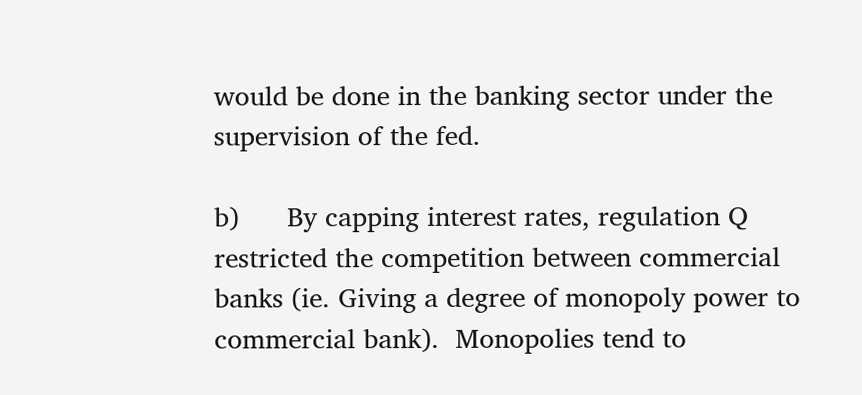would be done in the banking sector under the supervision of the fed.

b)      By capping interest rates, regulation Q restricted the competition between commercial banks (ie. Giving a degree of monopoly power to commercial bank).  Monopolies tend to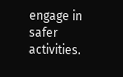engage in safer activities.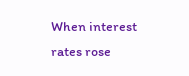When interest rates rose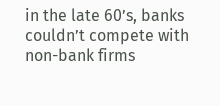in the late 60’s, banks couldn’t compete with non-bank firms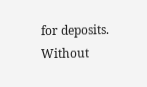for deposits.  Without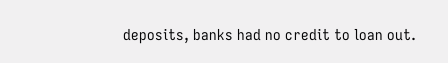deposits, banks had no credit to loan out.